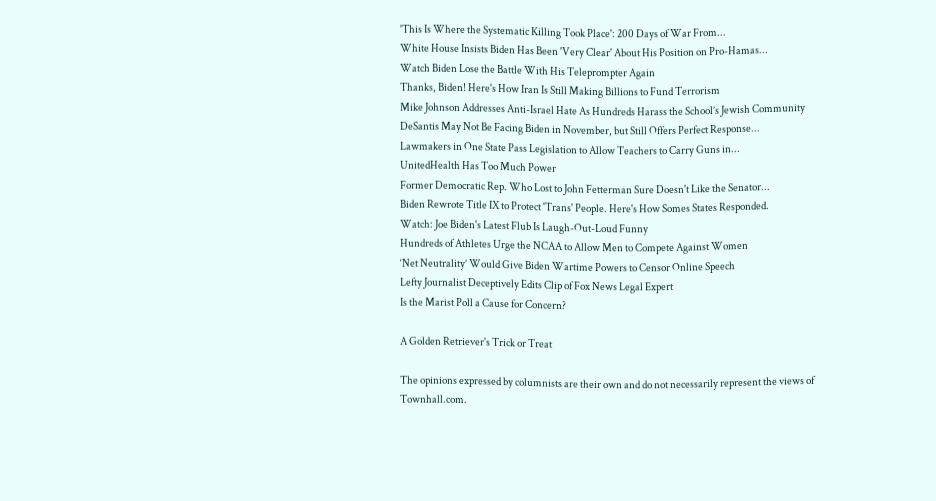'This Is Where the Systematic Killing Took Place': 200 Days of War From...
White House Insists Biden Has Been 'Very Clear' About His Position on Pro-Hamas...
Watch Biden Lose the Battle With His Teleprompter Again
Thanks, Biden! Here's How Iran Is Still Making Billions to Fund Terrorism
Mike Johnson Addresses Anti-Israel Hate As Hundreds Harass the School’s Jewish Community
DeSantis May Not Be Facing Biden in November, but Still Offers Perfect Response...
Lawmakers in One State Pass Legislation to Allow Teachers to Carry Guns in...
UnitedHealth Has Too Much Power
Former Democratic Rep. Who Lost to John Fetterman Sure Doesn't Like the Senator...
Biden Rewrote Title IX to Protect 'Trans' People. Here's How Somes States Responded.
Watch: Joe Biden's Latest Flub Is Laugh-Out-Loud Funny
Hundreds of Athletes Urge the NCAA to Allow Men to Compete Against Women
‘Net Neutrality’ Would Give Biden Wartime Powers to Censor Online Speech
Lefty Journalist Deceptively Edits Clip of Fox News Legal Expert
Is the Marist Poll a Cause for Concern?

A Golden Retriever's Trick or Treat

The opinions expressed by columnists are their own and do not necessarily represent the views of Townhall.com.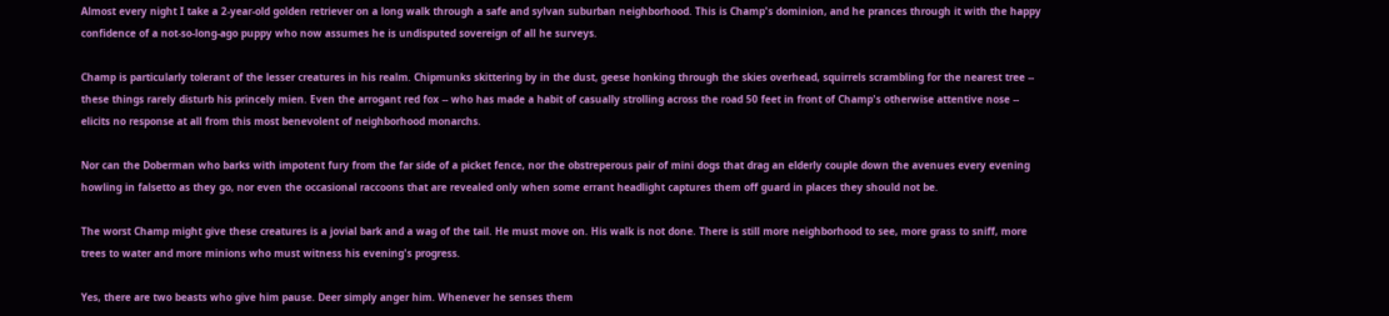Almost every night I take a 2-year-old golden retriever on a long walk through a safe and sylvan suburban neighborhood. This is Champ's dominion, and he prances through it with the happy confidence of a not-so-long-ago puppy who now assumes he is undisputed sovereign of all he surveys.

Champ is particularly tolerant of the lesser creatures in his realm. Chipmunks skittering by in the dust, geese honking through the skies overhead, squirrels scrambling for the nearest tree -- these things rarely disturb his princely mien. Even the arrogant red fox -- who has made a habit of casually strolling across the road 50 feet in front of Champ's otherwise attentive nose -- elicits no response at all from this most benevolent of neighborhood monarchs.

Nor can the Doberman who barks with impotent fury from the far side of a picket fence, nor the obstreperous pair of mini dogs that drag an elderly couple down the avenues every evening howling in falsetto as they go, nor even the occasional raccoons that are revealed only when some errant headlight captures them off guard in places they should not be.

The worst Champ might give these creatures is a jovial bark and a wag of the tail. He must move on. His walk is not done. There is still more neighborhood to see, more grass to sniff, more trees to water and more minions who must witness his evening's progress.

Yes, there are two beasts who give him pause. Deer simply anger him. Whenever he senses them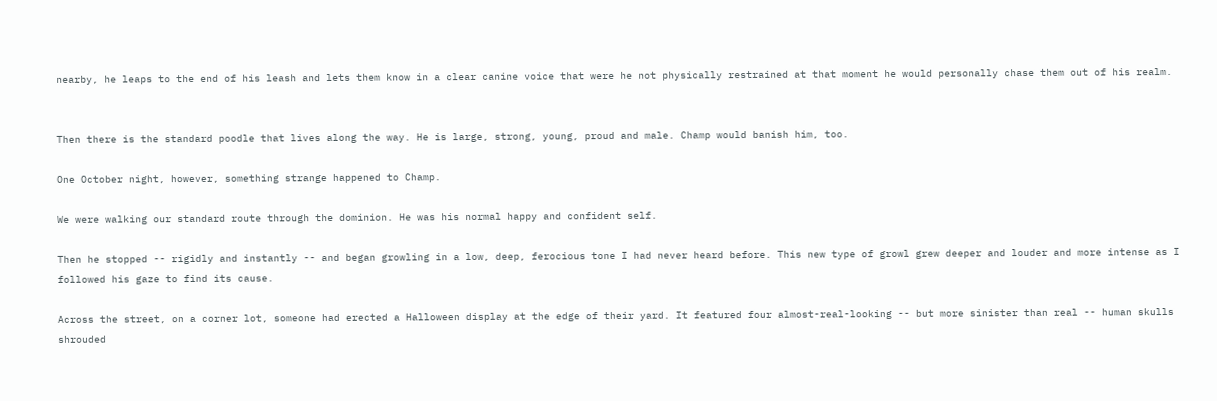nearby, he leaps to the end of his leash and lets them know in a clear canine voice that were he not physically restrained at that moment he would personally chase them out of his realm.


Then there is the standard poodle that lives along the way. He is large, strong, young, proud and male. Champ would banish him, too.

One October night, however, something strange happened to Champ.

We were walking our standard route through the dominion. He was his normal happy and confident self.

Then he stopped -- rigidly and instantly -- and began growling in a low, deep, ferocious tone I had never heard before. This new type of growl grew deeper and louder and more intense as I followed his gaze to find its cause.

Across the street, on a corner lot, someone had erected a Halloween display at the edge of their yard. It featured four almost-real-looking -- but more sinister than real -- human skulls shrouded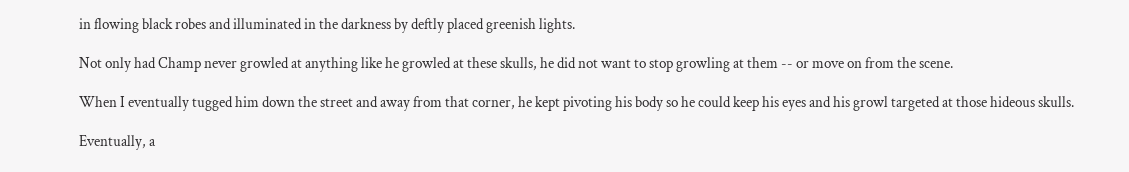in flowing black robes and illuminated in the darkness by deftly placed greenish lights.

Not only had Champ never growled at anything like he growled at these skulls, he did not want to stop growling at them -- or move on from the scene.

When I eventually tugged him down the street and away from that corner, he kept pivoting his body so he could keep his eyes and his growl targeted at those hideous skulls.

Eventually, a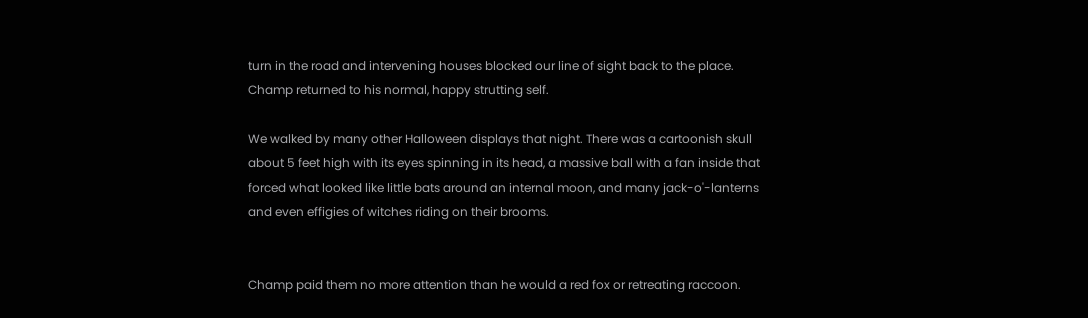turn in the road and intervening houses blocked our line of sight back to the place. Champ returned to his normal, happy strutting self.

We walked by many other Halloween displays that night. There was a cartoonish skull about 5 feet high with its eyes spinning in its head, a massive ball with a fan inside that forced what looked like little bats around an internal moon, and many jack-o'-lanterns and even effigies of witches riding on their brooms.


Champ paid them no more attention than he would a red fox or retreating raccoon.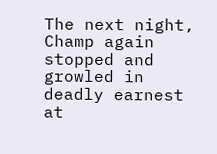The next night, Champ again stopped and growled in deadly earnest at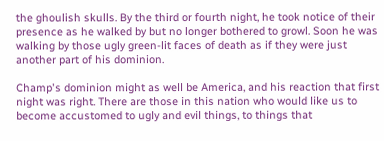the ghoulish skulls. By the third or fourth night, he took notice of their presence as he walked by but no longer bothered to growl. Soon he was walking by those ugly green-lit faces of death as if they were just another part of his dominion.

Champ's dominion might as well be America, and his reaction that first night was right. There are those in this nation who would like us to become accustomed to ugly and evil things, to things that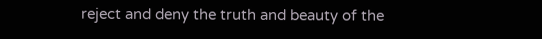reject and deny the truth and beauty of the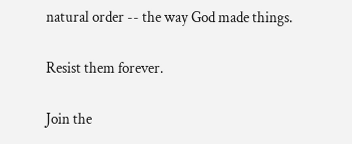natural order -- the way God made things.

Resist them forever.

Join the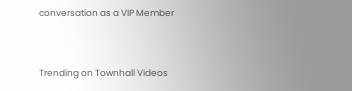conversation as a VIP Member


Trending on Townhall Videos